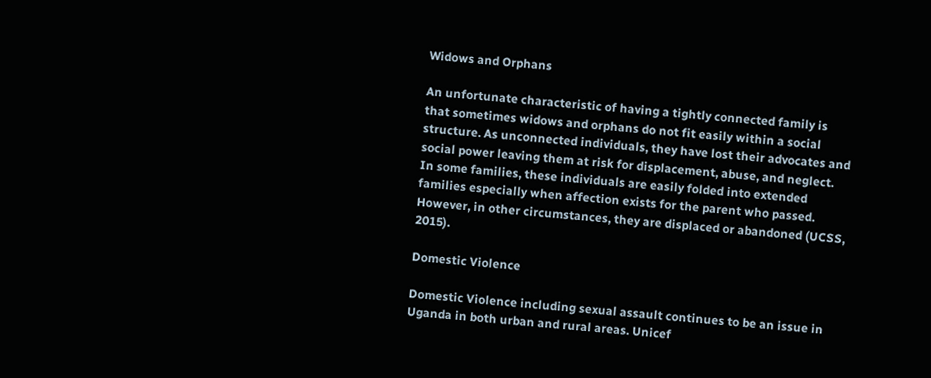Widows and Orphans

An unfortunate characteristic of having a tightly connected family is that sometimes widows and orphans do not fit easily within a social structure. As unconnected individuals, they have lost their advocates and social power leaving them at risk for displacement, abuse, and neglect. In some families, these individuals are easily folded into extended families especially when affection exists for the parent who passed. However, in other circumstances, they are displaced or abandoned (UCSS, 2015).

Domestic Violence

Domestic Violence including sexual assault continues to be an issue in Uganda in both urban and rural areas. Unicef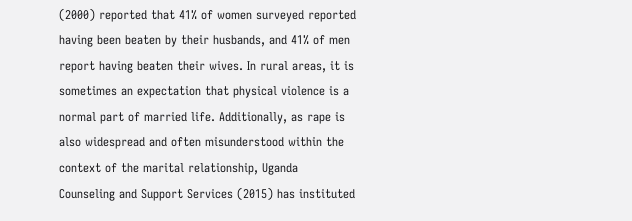(2000) reported that 41% of women surveyed reported having been beaten by their husbands, and 41% of men report having beaten their wives. In rural areas, it is sometimes an expectation that physical violence is a normal part of married life. Additionally, as rape is also widespread and often misunderstood within the context of the marital relationship, Uganda Counseling and Support Services (2015) has instituted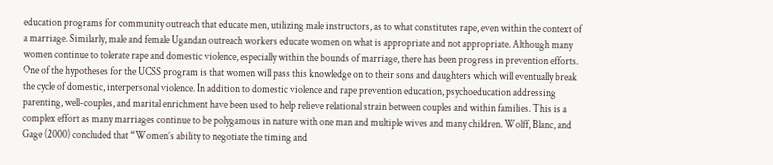education programs for community outreach that educate men, utilizing male instructors, as to what constitutes rape, even within the context of a marriage. Similarly, male and female Ugandan outreach workers educate women on what is appropriate and not appropriate. Although many women continue to tolerate rape and domestic violence, especially within the bounds of marriage, there has been progress in prevention efforts. One of the hypotheses for the UCSS program is that women will pass this knowledge on to their sons and daughters which will eventually break the cycle of domestic, interpersonal violence. In addition to domestic violence and rape prevention education, psychoeducation addressing parenting, well-couples, and marital enrichment have been used to help relieve relational strain between couples and within families. This is a complex effort as many marriages continue to be polygamous in nature with one man and multiple wives and many children. Wolff, Blanc, and Gage (2000) concluded that “Women’s ability to negotiate the timing and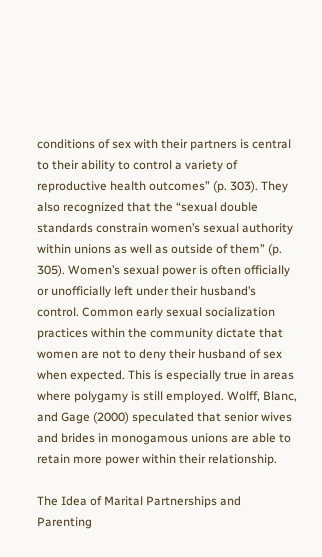conditions of sex with their partners is central to their ability to control a variety of reproductive health outcomes” (p. 303). They also recognized that the “sexual double standards constrain women’s sexual authority within unions as well as outside of them” (p. 305). Women’s sexual power is often officially or unofficially left under their husband’s control. Common early sexual socialization practices within the community dictate that women are not to deny their husband of sex when expected. This is especially true in areas where polygamy is still employed. Wolff, Blanc, and Gage (2000) speculated that senior wives and brides in monogamous unions are able to retain more power within their relationship.

The Idea of Marital Partnerships and Parenting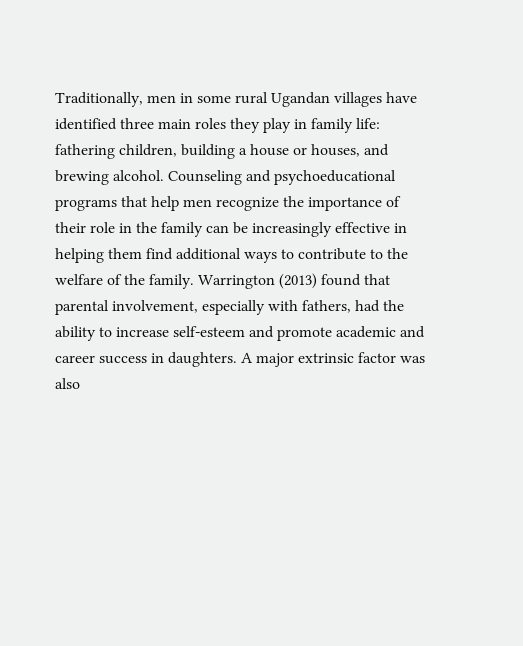Traditionally, men in some rural Ugandan villages have identified three main roles they play in family life: fathering children, building a house or houses, and brewing alcohol. Counseling and psychoeducational programs that help men recognize the importance of their role in the family can be increasingly effective in helping them find additional ways to contribute to the welfare of the family. Warrington (2013) found that parental involvement, especially with fathers, had the ability to increase self-esteem and promote academic and career success in daughters. A major extrinsic factor was also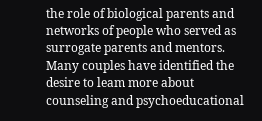the role of biological parents and networks of people who served as surrogate parents and mentors. Many couples have identified the desire to leam more about counseling and psychoeducational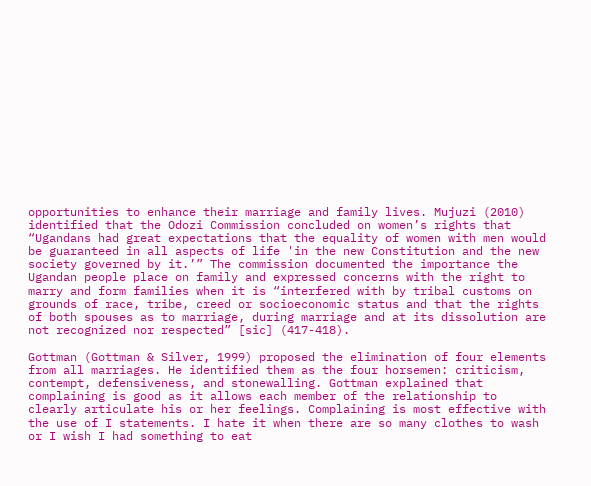opportunities to enhance their marriage and family lives. Mujuzi (2010) identified that the Odozi Commission concluded on women’s rights that “Ugandans had great expectations that the equality of women with men would be guaranteed in all aspects of life 'in the new Constitution and the new society governed by it.’” The commission documented the importance the Ugandan people place on family and expressed concerns with the right to marry and form families when it is “interfered with by tribal customs on grounds of race, tribe, creed or socioeconomic status and that the rights of both spouses as to marriage, during marriage and at its dissolution are not recognized nor respected” [sic] (417-418).

Gottman (Gottman & Silver, 1999) proposed the elimination of four elements from all marriages. He identified them as the four horsemen: criticism, contempt, defensiveness, and stonewalling. Gottman explained that complaining is good as it allows each member of the relationship to clearly articulate his or her feelings. Complaining is most effective with the use of I statements. I hate it when there are so many clothes to wash or I wish I had something to eat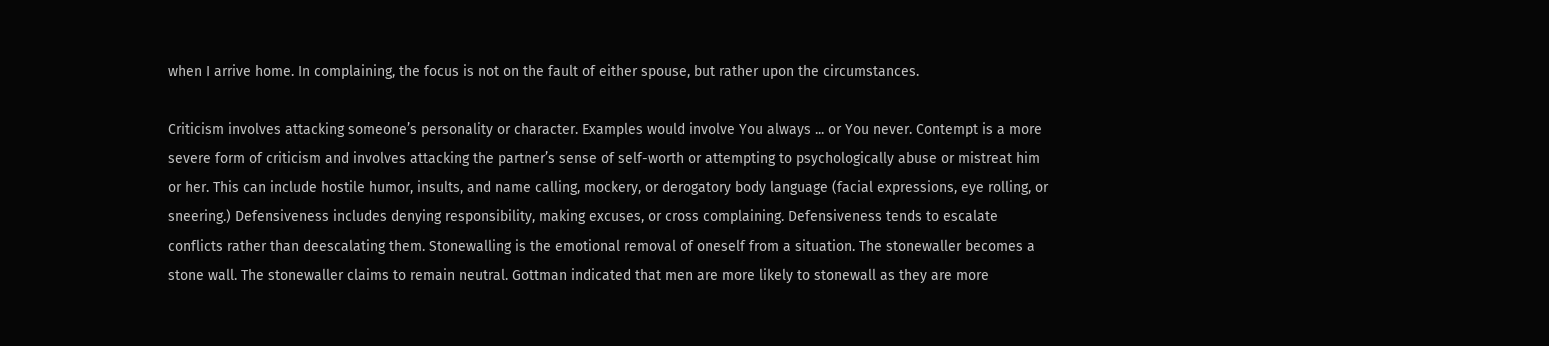when I arrive home. In complaining, the focus is not on the fault of either spouse, but rather upon the circumstances.

Criticism involves attacking someone’s personality or character. Examples would involve You always ... or You never. Contempt is a more severe form of criticism and involves attacking the partner’s sense of self-worth or attempting to psychologically abuse or mistreat him or her. This can include hostile humor, insults, and name calling, mockery, or derogatory body language (facial expressions, eye rolling, or sneering.) Defensiveness includes denying responsibility, making excuses, or cross complaining. Defensiveness tends to escalate conflicts rather than deescalating them. Stonewalling is the emotional removal of oneself from a situation. The stonewaller becomes a stone wall. The stonewaller claims to remain neutral. Gottman indicated that men are more likely to stonewall as they are more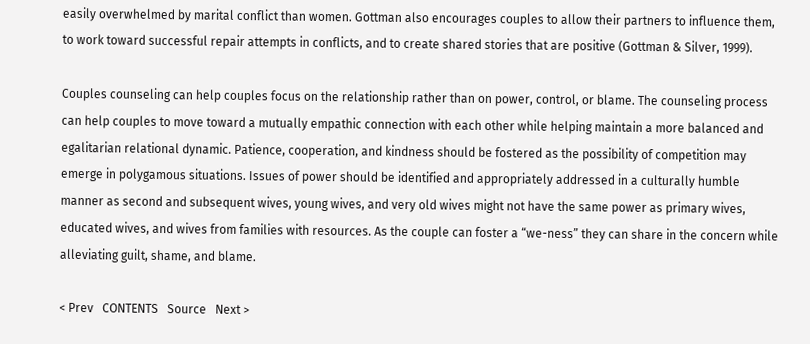easily overwhelmed by marital conflict than women. Gottman also encourages couples to allow their partners to influence them, to work toward successful repair attempts in conflicts, and to create shared stories that are positive (Gottman & Silver, 1999).

Couples counseling can help couples focus on the relationship rather than on power, control, or blame. The counseling process can help couples to move toward a mutually empathic connection with each other while helping maintain a more balanced and egalitarian relational dynamic. Patience, cooperation, and kindness should be fostered as the possibility of competition may emerge in polygamous situations. Issues of power should be identified and appropriately addressed in a culturally humble manner as second and subsequent wives, young wives, and very old wives might not have the same power as primary wives, educated wives, and wives from families with resources. As the couple can foster a “we-ness” they can share in the concern while alleviating guilt, shame, and blame.

< Prev   CONTENTS   Source   Next >